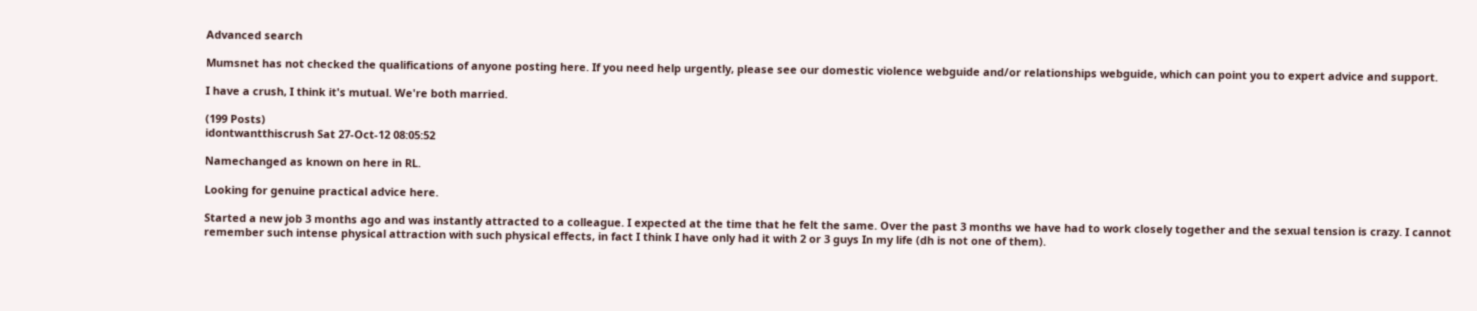Advanced search

Mumsnet has not checked the qualifications of anyone posting here. If you need help urgently, please see our domestic violence webguide and/or relationships webguide, which can point you to expert advice and support.

I have a crush, I think it's mutual. We're both married.

(199 Posts)
idontwantthiscrush Sat 27-Oct-12 08:05:52

Namechanged as known on here in RL.

Looking for genuine practical advice here.

Started a new job 3 months ago and was instantly attracted to a colleague. I expected at the time that he felt the same. Over the past 3 months we have had to work closely together and the sexual tension is crazy. I cannot remember such intense physical attraction with such physical effects, in fact I think I have only had it with 2 or 3 guys In my life (dh is not one of them).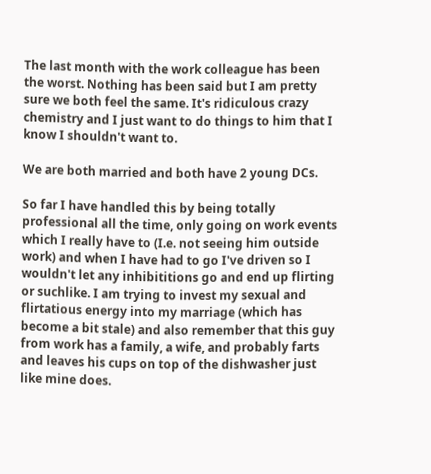The last month with the work colleague has been the worst. Nothing has been said but I am pretty sure we both feel the same. It's ridiculous crazy chemistry and I just want to do things to him that I know I shouldn't want to.

We are both married and both have 2 young DCs.

So far I have handled this by being totally professional all the time, only going on work events which I really have to (I.e. not seeing him outside work) and when I have had to go I've driven so I wouldn't let any inhibititions go and end up flirting or suchlike. I am trying to invest my sexual and flirtatious energy into my marriage (which has become a bit stale) and also remember that this guy from work has a family, a wife, and probably farts and leaves his cups on top of the dishwasher just like mine does.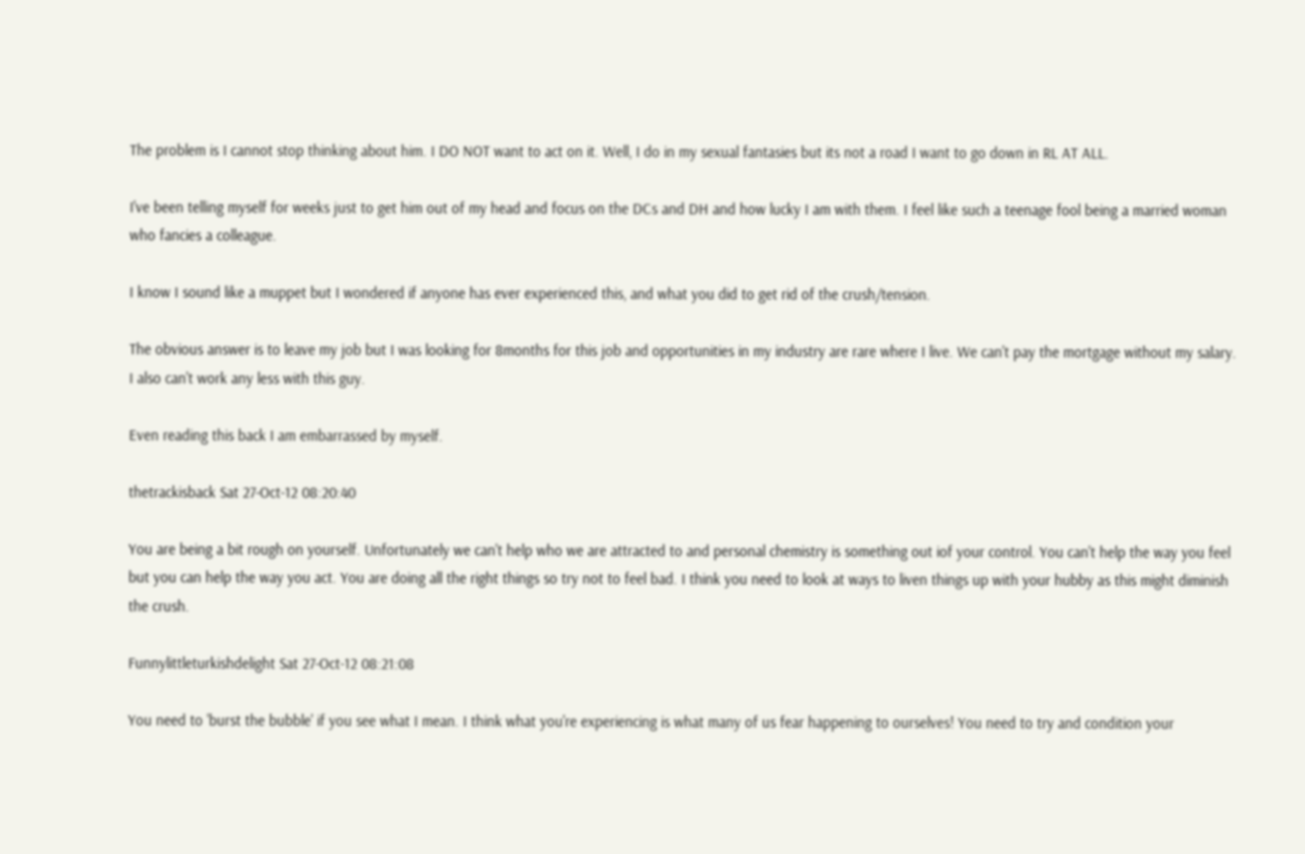The problem is I cannot stop thinking about him. I DO NOT want to act on it. Well, I do in my sexual fantasies but its not a road I want to go down in RL AT ALL.

I've been telling myself for weeks just to get him out of my head and focus on the DCs and DH and how lucky I am with them. I feel like such a teenage fool being a married woman who fancies a colleague.

I know I sound like a muppet but I wondered if anyone has ever experienced this, and what you did to get rid of the crush/tension.

The obvious answer is to leave my job but I was looking for 8months for this job and opportunities in my industry are rare where I live. We can't pay the mortgage without my salary. I also can't work any less with this guy.

Even reading this back I am embarrassed by myself.

thetrackisback Sat 27-Oct-12 08:20:40

You are being a bit rough on yourself. Unfortunately we can't help who we are attracted to and personal chemistry is something out iof your control. You can't help the way you feel but you can help the way you act. You are doing all the right things so try not to feel bad. I think you need to look at ways to liven things up with your hubby as this might diminish the crush.

Funnylittleturkishdelight Sat 27-Oct-12 08:21:08

You need to 'burst the bubble' if you see what I mean. I think what you're experiencing is what many of us fear happening to ourselves! You need to try and condition your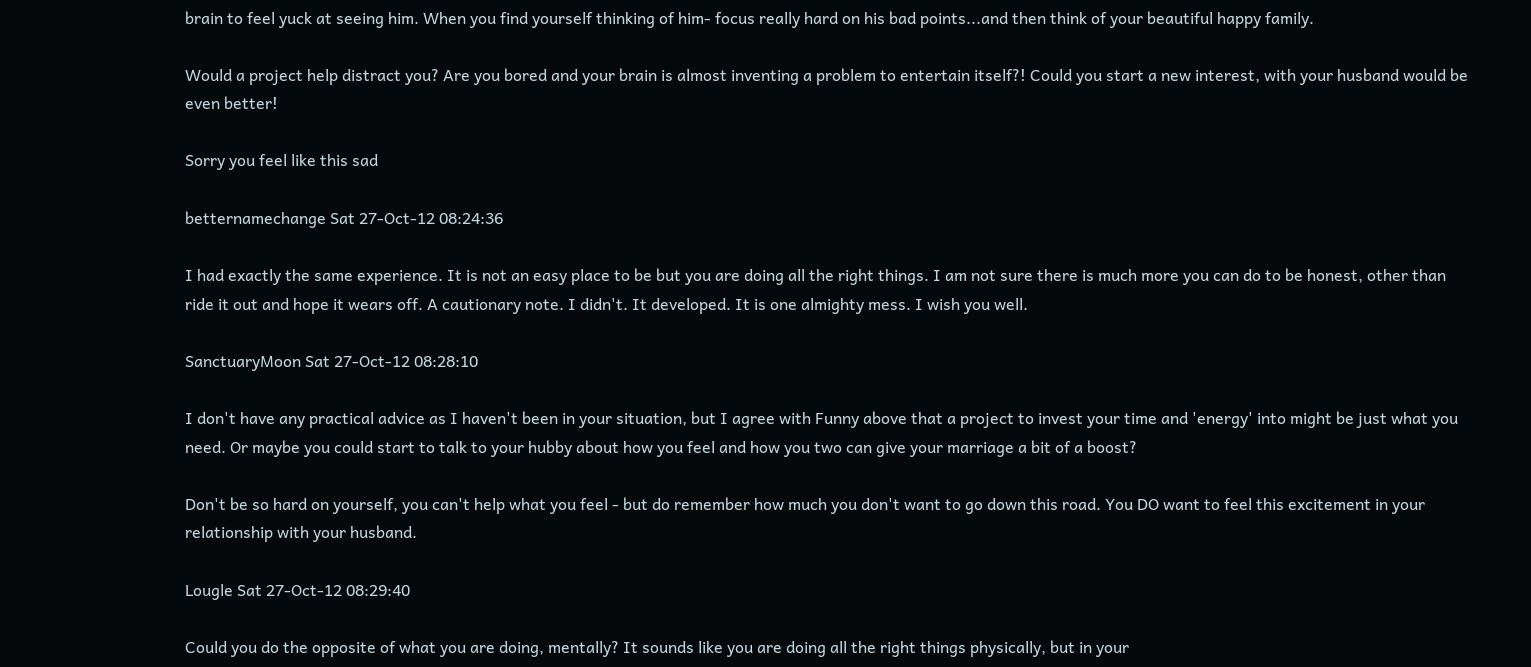brain to feel yuck at seeing him. When you find yourself thinking of him- focus really hard on his bad points...and then think of your beautiful happy family.

Would a project help distract you? Are you bored and your brain is almost inventing a problem to entertain itself?! Could you start a new interest, with your husband would be even better!

Sorry you feel like this sad

betternamechange Sat 27-Oct-12 08:24:36

I had exactly the same experience. It is not an easy place to be but you are doing all the right things. I am not sure there is much more you can do to be honest, other than ride it out and hope it wears off. A cautionary note. I didn't. It developed. It is one almighty mess. I wish you well.

SanctuaryMoon Sat 27-Oct-12 08:28:10

I don't have any practical advice as I haven't been in your situation, but I agree with Funny above that a project to invest your time and 'energy' into might be just what you need. Or maybe you could start to talk to your hubby about how you feel and how you two can give your marriage a bit of a boost?

Don't be so hard on yourself, you can't help what you feel - but do remember how much you don't want to go down this road. You DO want to feel this excitement in your relationship with your husband.

Lougle Sat 27-Oct-12 08:29:40

Could you do the opposite of what you are doing, mentally? It sounds like you are doing all the right things physically, but in your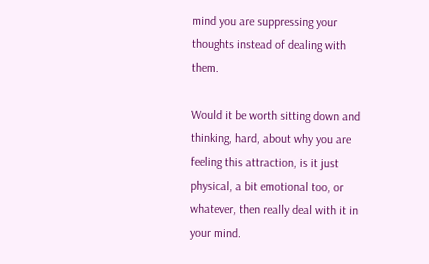mind you are suppressing your thoughts instead of dealing with them.

Would it be worth sitting down and thinking, hard, about why you are feeling this attraction, is it just physical, a bit emotional too, or whatever, then really deal with it in your mind.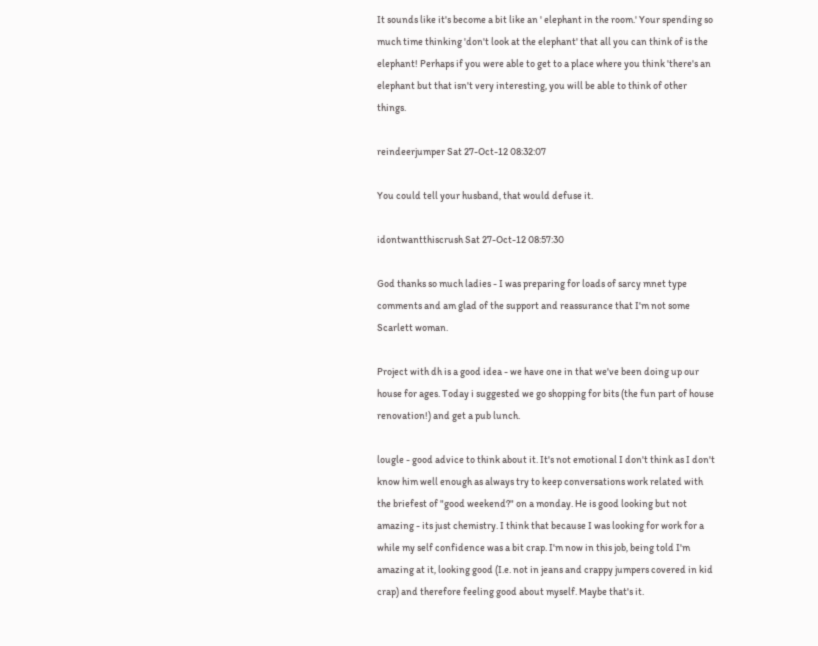It sounds like it's become a bit like an ' elephant in the room.' Your spending so much time thinking 'don't look at the elephant' that all you can think of is the elephant! Perhaps if you were able to get to a place where you think 'there's an elephant but that isn't very interesting, you will be able to think of other things.

reindeerjumper Sat 27-Oct-12 08:32:07

You could tell your husband, that would defuse it.

idontwantthiscrush Sat 27-Oct-12 08:57:30

God thanks so much ladies - I was preparing for loads of sarcy mnet type comments and am glad of the support and reassurance that I'm not some Scarlett woman.

Project with dh is a good idea - we have one in that we've been doing up our house for ages. Today i suggested we go shopping for bits (the fun part of house renovation!) and get a pub lunch.

lougle - good advice to think about it. It's not emotional I don't think as I don't know him well enough as always try to keep conversations work related with the briefest of "good weekend?" on a monday. He is good looking but not amazing - its just chemistry. I think that because I was looking for work for a while my self confidence was a bit crap. I'm now in this job, being told I'm amazing at it, looking good (I.e. not in jeans and crappy jumpers covered in kid crap) and therefore feeling good about myself. Maybe that's it.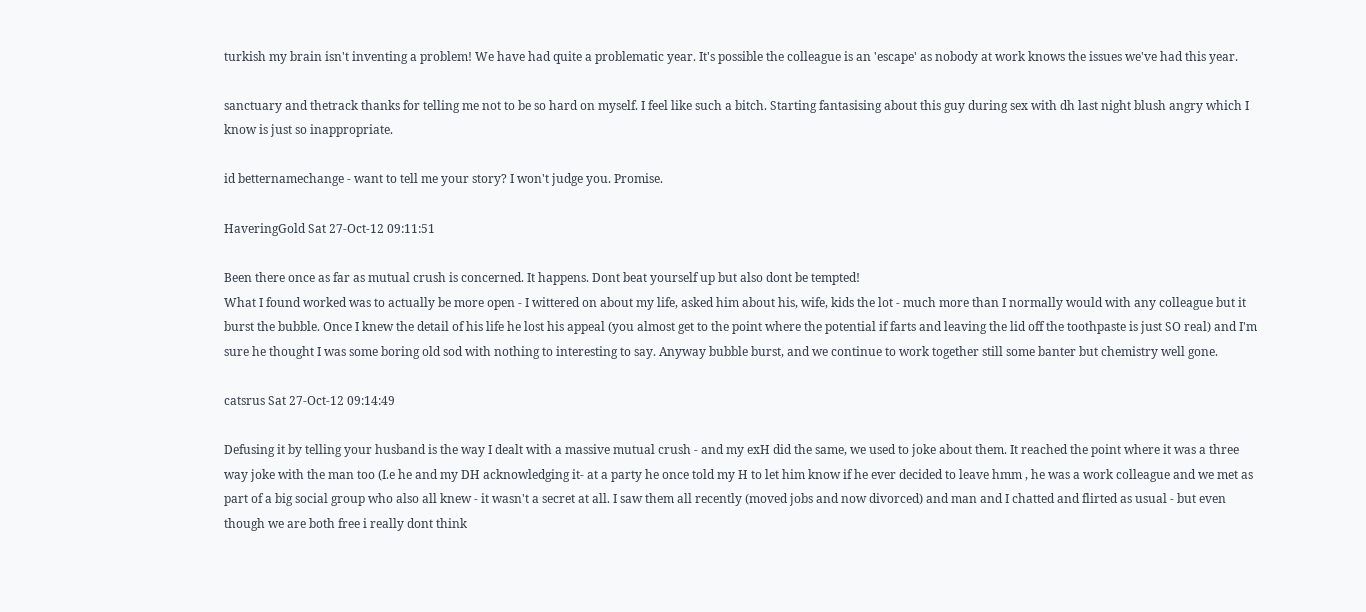turkish my brain isn't inventing a problem! We have had quite a problematic year. It's possible the colleague is an 'escape' as nobody at work knows the issues we've had this year.

sanctuary and thetrack thanks for telling me not to be so hard on myself. I feel like such a bitch. Starting fantasising about this guy during sex with dh last night blush angry which I know is just so inappropriate.

id betternamechange - want to tell me your story? I won't judge you. Promise.

HaveringGold Sat 27-Oct-12 09:11:51

Been there once as far as mutual crush is concerned. It happens. Dont beat yourself up but also dont be tempted!
What I found worked was to actually be more open - I wittered on about my life, asked him about his, wife, kids the lot - much more than I normally would with any colleague but it burst the bubble. Once I knew the detail of his life he lost his appeal (you almost get to the point where the potential if farts and leaving the lid off the toothpaste is just SO real) and I'm sure he thought I was some boring old sod with nothing to interesting to say. Anyway bubble burst, and we continue to work together still some banter but chemistry well gone.

catsrus Sat 27-Oct-12 09:14:49

Defusing it by telling your husband is the way I dealt with a massive mutual crush - and my exH did the same, we used to joke about them. It reached the point where it was a three way joke with the man too (I.e he and my DH acknowledging it- at a party he once told my H to let him know if he ever decided to leave hmm , he was a work colleague and we met as part of a big social group who also all knew - it wasn't a secret at all. I saw them all recently (moved jobs and now divorced) and man and I chatted and flirted as usual - but even though we are both free i really dont think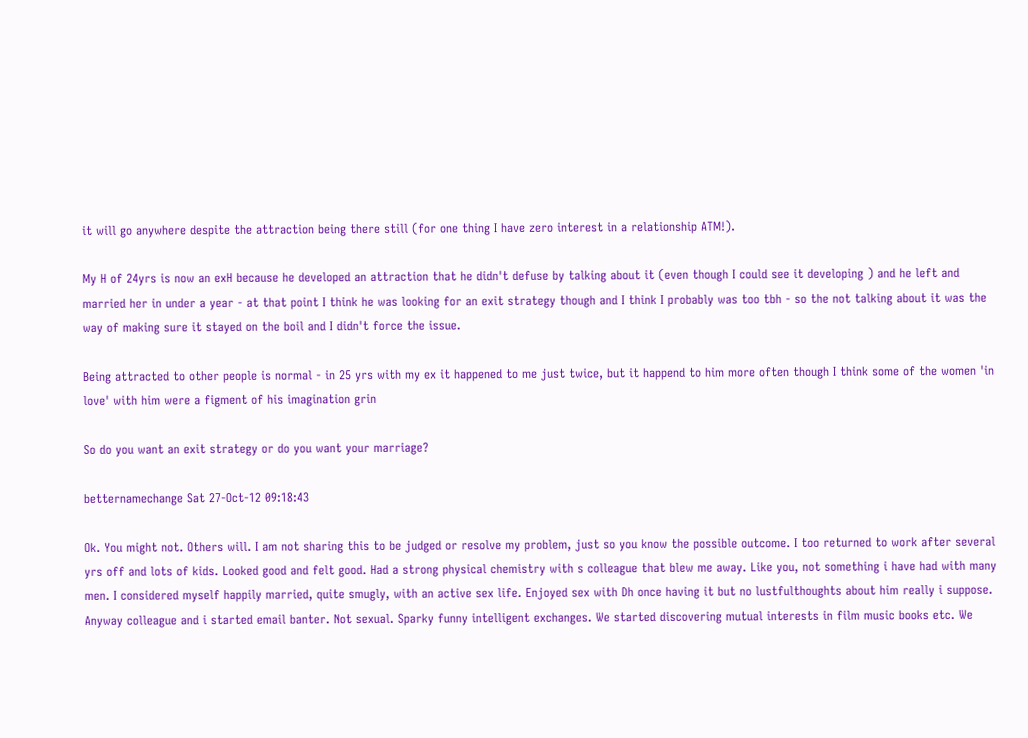it will go anywhere despite the attraction being there still (for one thing I have zero interest in a relationship ATM!).

My H of 24yrs is now an exH because he developed an attraction that he didn't defuse by talking about it (even though I could see it developing ) and he left and married her in under a year - at that point I think he was looking for an exit strategy though and I think I probably was too tbh - so the not talking about it was the way of making sure it stayed on the boil and I didn't force the issue.

Being attracted to other people is normal - in 25 yrs with my ex it happened to me just twice, but it happend to him more often though I think some of the women 'in love' with him were a figment of his imagination grin

So do you want an exit strategy or do you want your marriage?

betternamechange Sat 27-Oct-12 09:18:43

Ok. You might not. Others will. I am not sharing this to be judged or resolve my problem, just so you know the possible outcome. I too returned to work after several yrs off and lots of kids. Looked good and felt good. Had a strong physical chemistry with s colleague that blew me away. Like you, not something i have had with many men. I considered myself happily married, quite smugly, with an active sex life. Enjoyed sex with Dh once having it but no lustfulthoughts about him really i suppose. Anyway colleague and i started email banter. Not sexual. Sparky funny intelligent exchanges. We started discovering mutual interests in film music books etc. We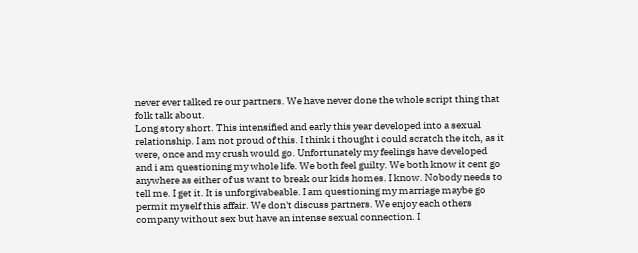never ever talked re our partners. We have never done the whole script thing that folk talk about.
Long story short. This intensified and early this year developed into a sexual relationship. I am not proud of this. I think i thought i could scratch the itch, as it were, once and my crush would go. Unfortunately my feelings have developed and i am questioning my whole life. We both feel guilty. We both know it cent go anywhere as either of us want to break our kids homes. I know. Nobody needs to tell me. I get it. It is unforgivabeable. I am questioning my marriage maybe go permit myself this affair. We don't discuss partners. We enjoy each others company without sex but have an intense sexual connection. I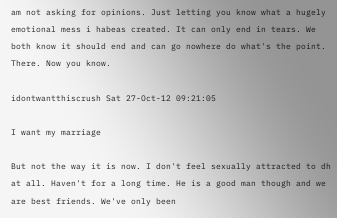am not asking for opinions. Just letting you know what a hugely emotional mess i habeas created. It can only end in tears. We both know it should end and can go nowhere do what's the point. There. Now you know.

idontwantthiscrush Sat 27-Oct-12 09:21:05

I want my marriage

But not the way it is now. I don't feel sexually attracted to dh at all. Haven't for a long time. He is a good man though and we are best friends. We've only been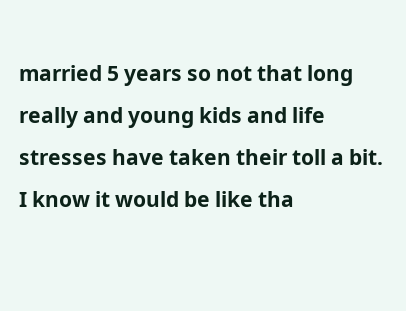married 5 years so not that long really and young kids and life stresses have taken their toll a bit. I know it would be like tha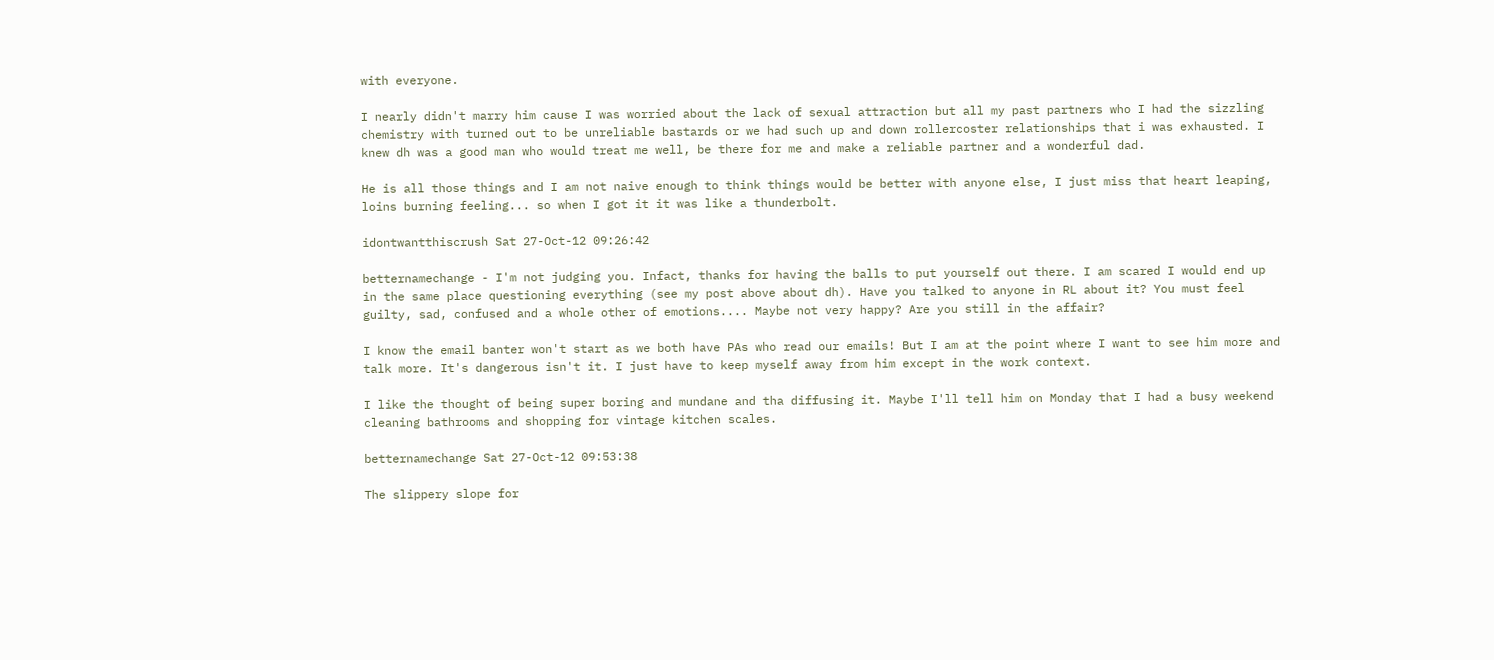with everyone.

I nearly didn't marry him cause I was worried about the lack of sexual attraction but all my past partners who I had the sizzling chemistry with turned out to be unreliable bastards or we had such up and down rollercoster relationships that i was exhausted. I knew dh was a good man who would treat me well, be there for me and make a reliable partner and a wonderful dad.

He is all those things and I am not naive enough to think things would be better with anyone else, I just miss that heart leaping, loins burning feeling... so when I got it it was like a thunderbolt.

idontwantthiscrush Sat 27-Oct-12 09:26:42

betternamechange - I'm not judging you. Infact, thanks for having the balls to put yourself out there. I am scared I would end up in the same place questioning everything (see my post above about dh). Have you talked to anyone in RL about it? You must feel guilty, sad, confused and a whole other of emotions.... Maybe not very happy? Are you still in the affair?

I know the email banter won't start as we both have PAs who read our emails! But I am at the point where I want to see him more and talk more. It's dangerous isn't it. I just have to keep myself away from him except in the work context.

I like the thought of being super boring and mundane and tha diffusing it. Maybe I'll tell him on Monday that I had a busy weekend cleaning bathrooms and shopping for vintage kitchen scales.

betternamechange Sat 27-Oct-12 09:53:38

The slippery slope for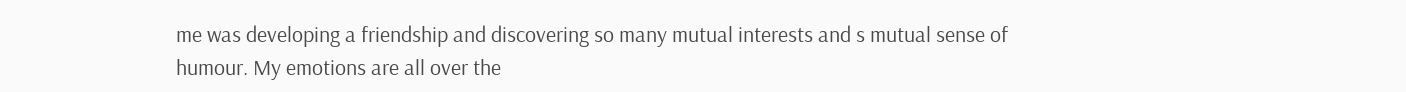me was developing a friendship and discovering so many mutual interests and s mutual sense of humour. My emotions are all over the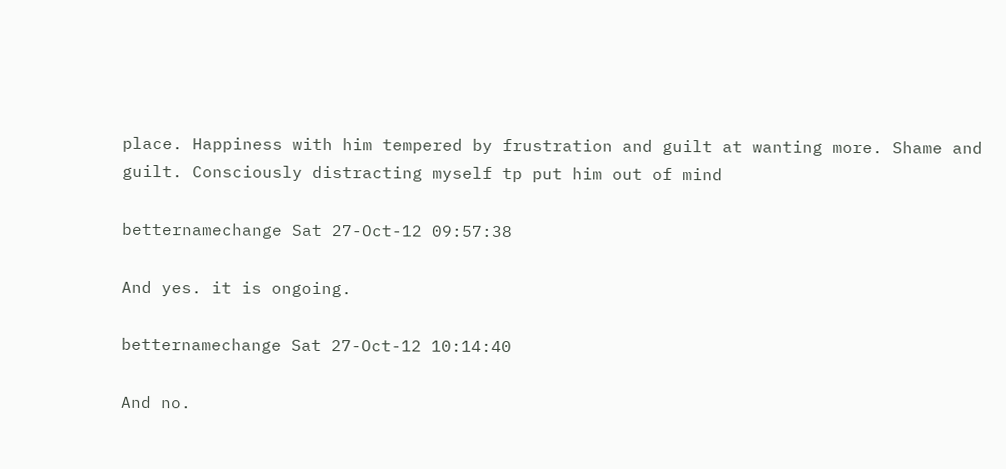place. Happiness with him tempered by frustration and guilt at wanting more. Shame and guilt. Consciously distracting myself tp put him out of mind

betternamechange Sat 27-Oct-12 09:57:38

And yes. it is ongoing.

betternamechange Sat 27-Oct-12 10:14:40

And no.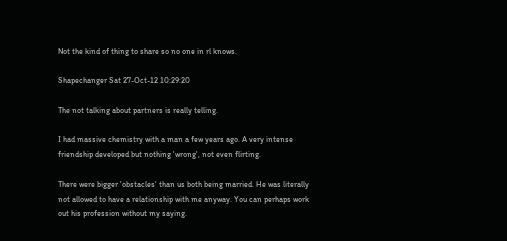Not the kind of thing to share so no one in rl knows.

Shapechanger Sat 27-Oct-12 10:29:20

The not talking about partners is really telling.

I had massive chemistry with a man a few years ago. A very intense friendship developed but nothing 'wrong', not even flirting.

There were bigger 'obstacles' than us both being married. He was literally not allowed to have a relationship with me anyway. You can perhaps work out his profession without my saying.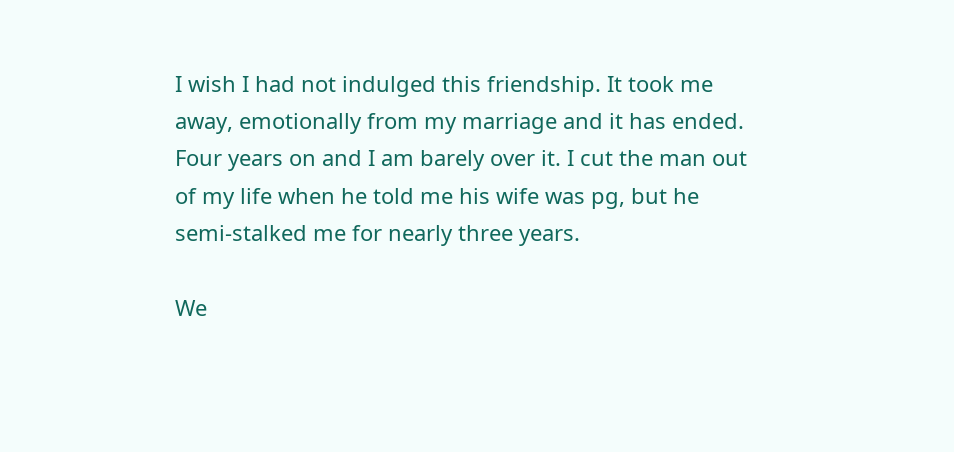I wish I had not indulged this friendship. It took me away, emotionally from my marriage and it has ended. Four years on and I am barely over it. I cut the man out of my life when he told me his wife was pg, but he semi-stalked me for nearly three years.

We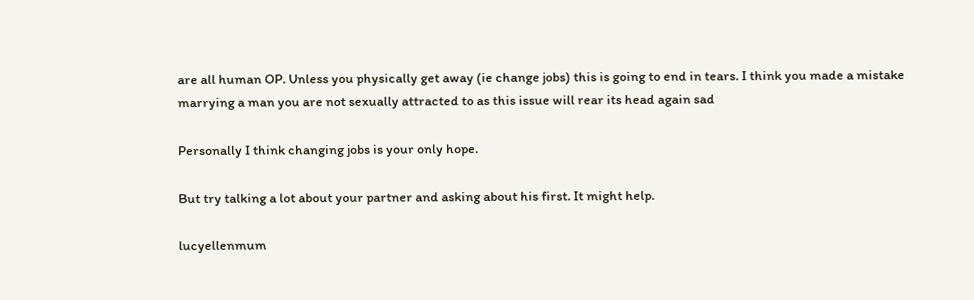are all human OP. Unless you physically get away (ie change jobs) this is going to end in tears. I think you made a mistake marrying a man you are not sexually attracted to as this issue will rear its head again sad

Personally I think changing jobs is your only hope.

But try talking a lot about your partner and asking about his first. It might help.

lucyellenmum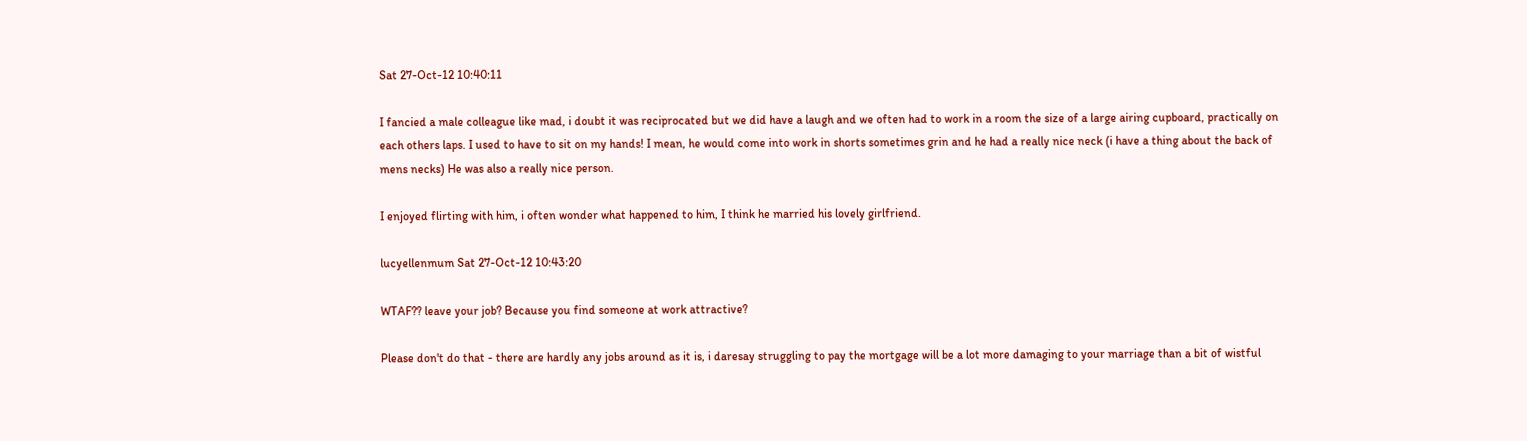Sat 27-Oct-12 10:40:11

I fancied a male colleague like mad, i doubt it was reciprocated but we did have a laugh and we often had to work in a room the size of a large airing cupboard, practically on each others laps. I used to have to sit on my hands! I mean, he would come into work in shorts sometimes grin and he had a really nice neck (i have a thing about the back of mens necks) He was also a really nice person.

I enjoyed flirting with him, i often wonder what happened to him, I think he married his lovely girlfriend.

lucyellenmum Sat 27-Oct-12 10:43:20

WTAF?? leave your job? Because you find someone at work attractive?

Please don't do that - there are hardly any jobs around as it is, i daresay struggling to pay the mortgage will be a lot more damaging to your marriage than a bit of wistful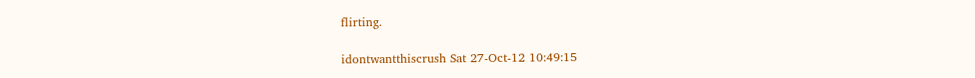flirting.

idontwantthiscrush Sat 27-Oct-12 10:49:15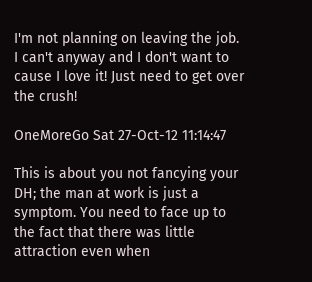I'm not planning on leaving the job. I can't anyway and I don't want to cause I love it! Just need to get over the crush!

OneMoreGo Sat 27-Oct-12 11:14:47

This is about you not fancying your DH; the man at work is just a symptom. You need to face up to the fact that there was little attraction even when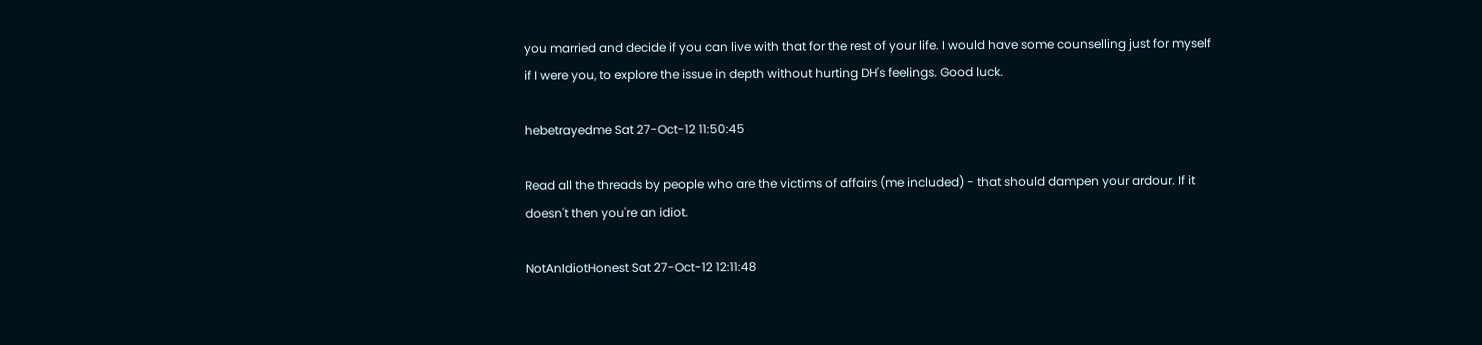you married and decide if you can live with that for the rest of your life. I would have some counselling just for myself if I were you, to explore the issue in depth without hurting DH's feelings. Good luck.

hebetrayedme Sat 27-Oct-12 11:50:45

Read all the threads by people who are the victims of affairs (me included) - that should dampen your ardour. If it doesn't then you're an idiot.

NotAnIdiotHonest Sat 27-Oct-12 12:11:48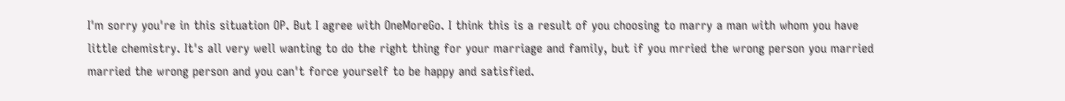I'm sorry you're in this situation OP. But I agree with OneMoreGo. I think this is a result of you choosing to marry a man with whom you have little chemistry. It's all very well wanting to do the right thing for your marriage and family, but if you mrried the wrong person you married married the wrong person and you can't force yourself to be happy and satisfied.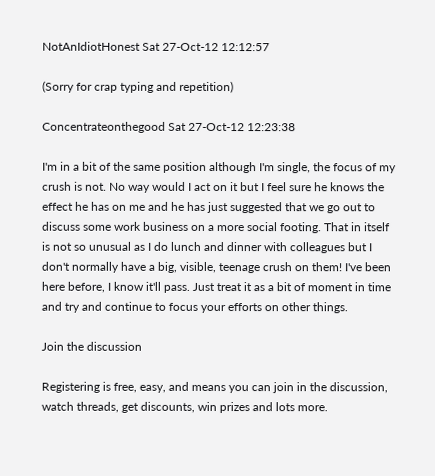NotAnIdiotHonest Sat 27-Oct-12 12:12:57

(Sorry for crap typing and repetition)

Concentrateonthegood Sat 27-Oct-12 12:23:38

I'm in a bit of the same position although I'm single, the focus of my crush is not. No way would I act on it but I feel sure he knows the effect he has on me and he has just suggested that we go out to discuss some work business on a more social footing. That in itself is not so unusual as I do lunch and dinner with colleagues but I don't normally have a big, visible, teenage crush on them! I've been here before, I know it'll pass. Just treat it as a bit of moment in time and try and continue to focus your efforts on other things.

Join the discussion

Registering is free, easy, and means you can join in the discussion, watch threads, get discounts, win prizes and lots more.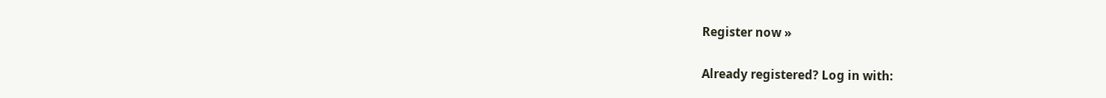Register now »

Already registered? Log in with: